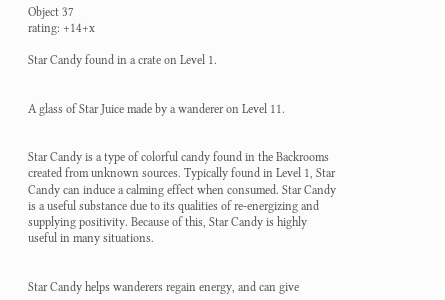Object 37
rating: +14+x

Star Candy found in a crate on Level 1.


A glass of Star Juice made by a wanderer on Level 11.


Star Candy is a type of colorful candy found in the Backrooms created from unknown sources. Typically found in Level 1, Star Candy can induce a calming effect when consumed. Star Candy is a useful substance due to its qualities of re-energizing and supplying positivity. Because of this, Star Candy is highly useful in many situations.


Star Candy helps wanderers regain energy, and can give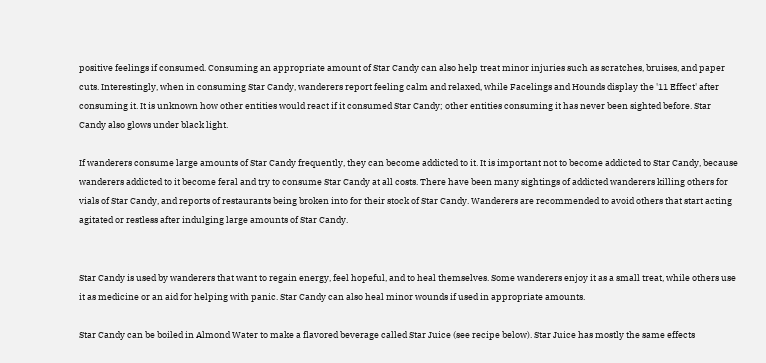positive feelings if consumed. Consuming an appropriate amount of Star Candy can also help treat minor injuries such as scratches, bruises, and paper cuts. Interestingly, when in consuming Star Candy, wanderers report feeling calm and relaxed, while Facelings and Hounds display the '11 Effect' after consuming it. It is unknown how other entities would react if it consumed Star Candy; other entities consuming it has never been sighted before. Star Candy also glows under black light.

If wanderers consume large amounts of Star Candy frequently, they can become addicted to it. It is important not to become addicted to Star Candy, because wanderers addicted to it become feral and try to consume Star Candy at all costs. There have been many sightings of addicted wanderers killing others for vials of Star Candy, and reports of restaurants being broken into for their stock of Star Candy. Wanderers are recommended to avoid others that start acting agitated or restless after indulging large amounts of Star Candy.


Star Candy is used by wanderers that want to regain energy, feel hopeful, and to heal themselves. Some wanderers enjoy it as a small treat, while others use it as medicine or an aid for helping with panic. Star Candy can also heal minor wounds if used in appropriate amounts.

Star Candy can be boiled in Almond Water to make a flavored beverage called Star Juice (see recipe below). Star Juice has mostly the same effects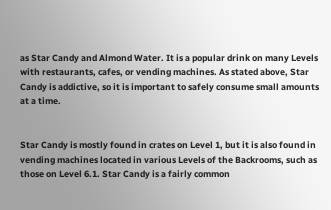as Star Candy and Almond Water. It is a popular drink on many Levels with restaurants, cafes, or vending machines. As stated above, Star Candy is addictive, so it is important to safely consume small amounts at a time.


Star Candy is mostly found in crates on Level 1, but it is also found in vending machines located in various Levels of the Backrooms, such as those on Level 6.1. Star Candy is a fairly common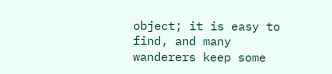object; it is easy to find, and many wanderers keep some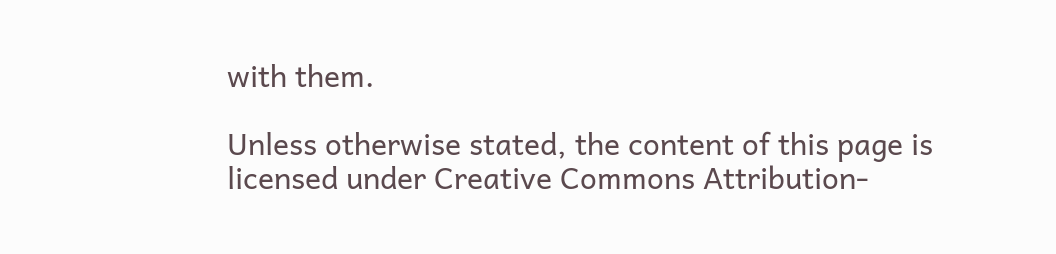with them.

Unless otherwise stated, the content of this page is licensed under Creative Commons Attribution-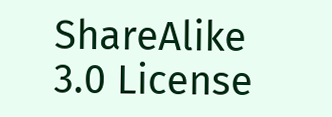ShareAlike 3.0 License